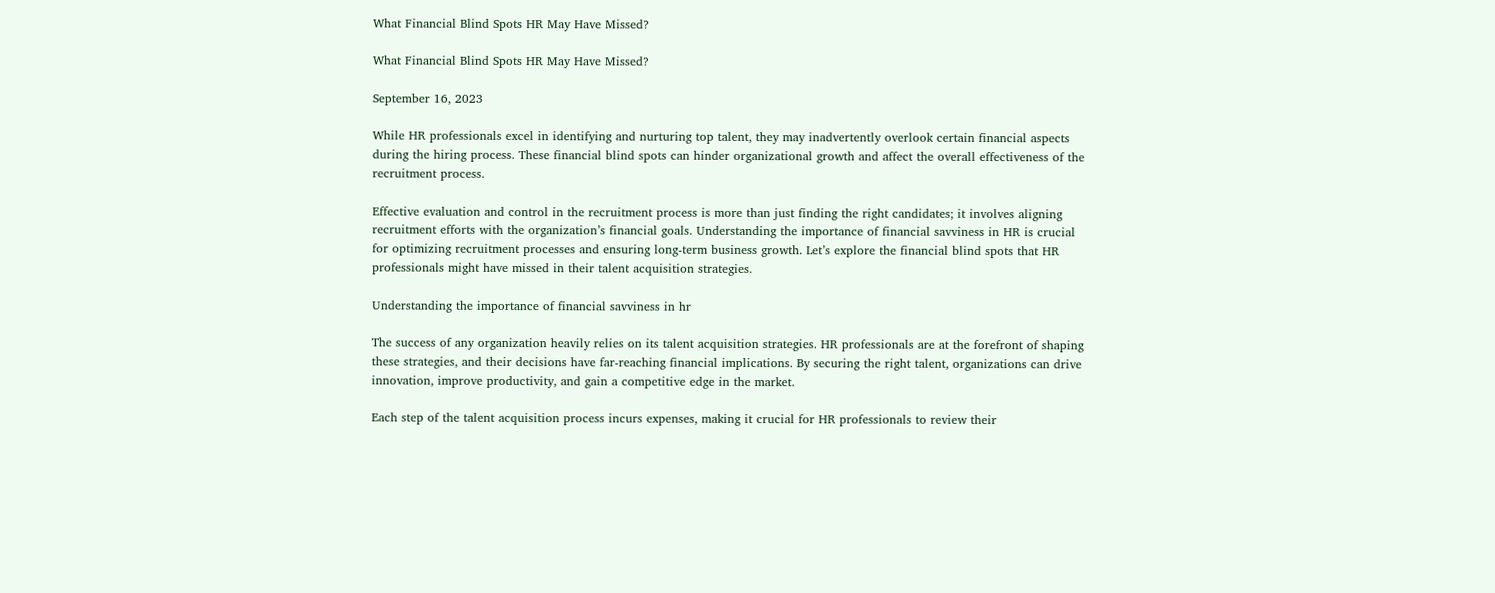What Financial Blind Spots HR May Have Missed?

What Financial Blind Spots HR May Have Missed?

September 16, 2023

While HR professionals excel in identifying and nurturing top talent, they may inadvertently overlook certain financial aspects during the hiring process. These financial blind spots can hinder organizational growth and affect the overall effectiveness of the recruitment process.

Effective evaluation and control in the recruitment process is more than just finding the right candidates; it involves aligning recruitment efforts with the organization’s financial goals. Understanding the importance of financial savviness in HR is crucial for optimizing recruitment processes and ensuring long-term business growth. Let’s explore the financial blind spots that HR professionals might have missed in their talent acquisition strategies.

Understanding the importance of financial savviness in hr

The success of any organization heavily relies on its talent acquisition strategies. HR professionals are at the forefront of shaping these strategies, and their decisions have far-reaching financial implications. By securing the right talent, organizations can drive innovation, improve productivity, and gain a competitive edge in the market.

Each step of the talent acquisition process incurs expenses, making it crucial for HR professionals to review their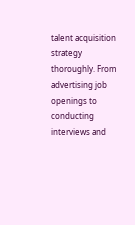talent acquisition strategy thoroughly. From advertising job openings to conducting interviews and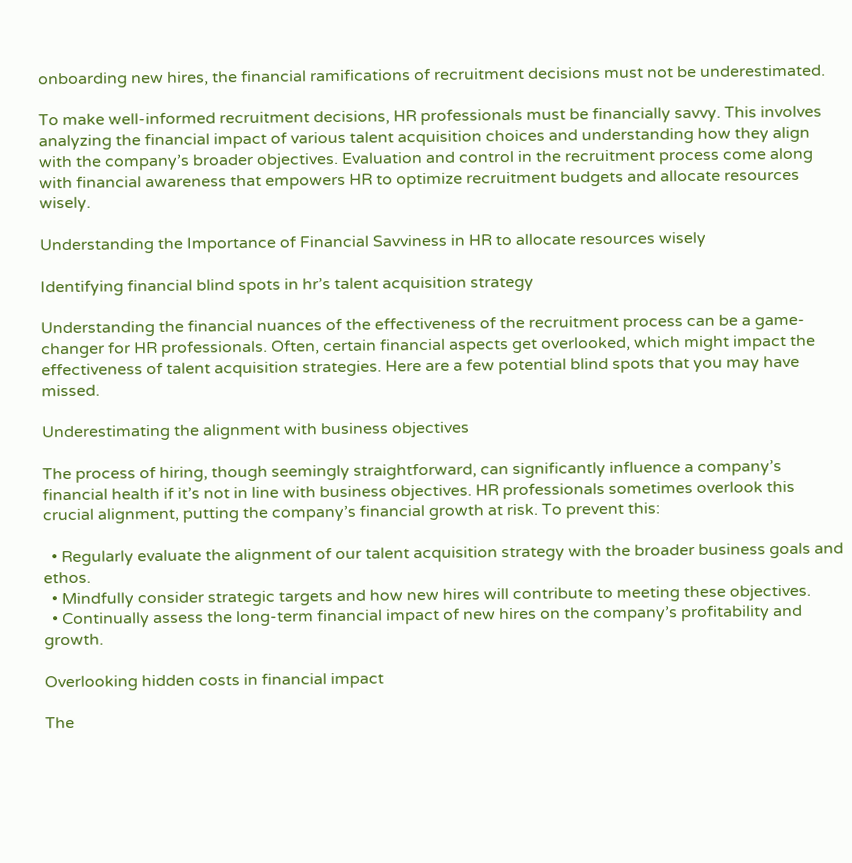onboarding new hires, the financial ramifications of recruitment decisions must not be underestimated.

To make well-informed recruitment decisions, HR professionals must be financially savvy. This involves analyzing the financial impact of various talent acquisition choices and understanding how they align with the company’s broader objectives. Evaluation and control in the recruitment process come along with financial awareness that empowers HR to optimize recruitment budgets and allocate resources wisely.

Understanding the Importance of Financial Savviness in HR to allocate resources wisely

Identifying financial blind spots in hr’s talent acquisition strategy

Understanding the financial nuances of the effectiveness of the recruitment process can be a game-changer for HR professionals. Often, certain financial aspects get overlooked, which might impact the effectiveness of talent acquisition strategies. Here are a few potential blind spots that you may have missed.

Underestimating the alignment with business objectives

The process of hiring, though seemingly straightforward, can significantly influence a company’s financial health if it’s not in line with business objectives. HR professionals sometimes overlook this crucial alignment, putting the company’s financial growth at risk. To prevent this:

  • Regularly evaluate the alignment of our talent acquisition strategy with the broader business goals and ethos.
  • Mindfully consider strategic targets and how new hires will contribute to meeting these objectives.
  • Continually assess the long-term financial impact of new hires on the company’s profitability and growth.

Overlooking hidden costs in financial impact

The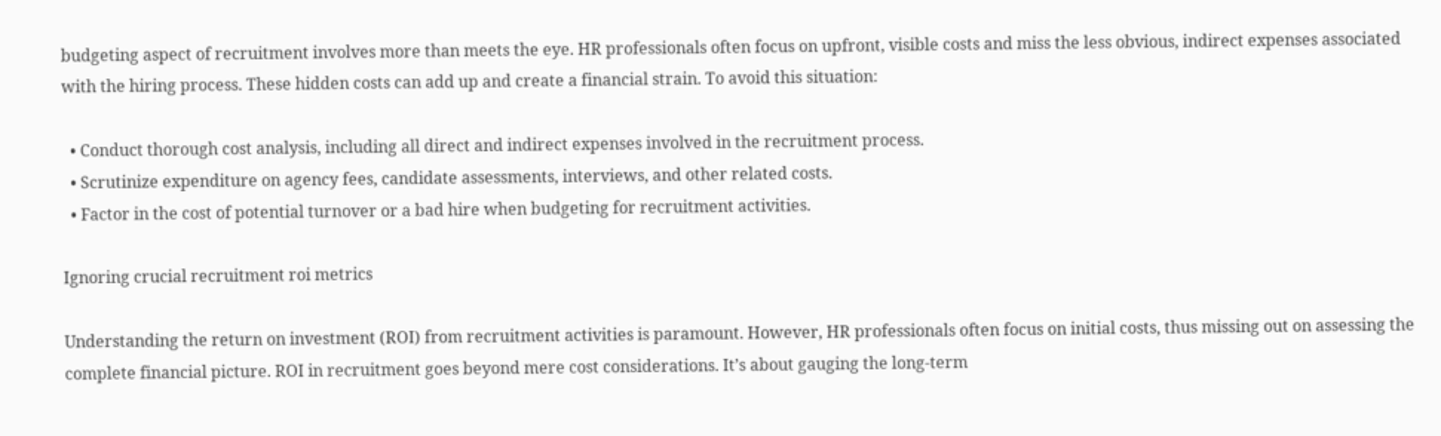budgeting aspect of recruitment involves more than meets the eye. HR professionals often focus on upfront, visible costs and miss the less obvious, indirect expenses associated with the hiring process. These hidden costs can add up and create a financial strain. To avoid this situation:

  • Conduct thorough cost analysis, including all direct and indirect expenses involved in the recruitment process.
  • Scrutinize expenditure on agency fees, candidate assessments, interviews, and other related costs.
  • Factor in the cost of potential turnover or a bad hire when budgeting for recruitment activities.

Ignoring crucial recruitment roi metrics

Understanding the return on investment (ROI) from recruitment activities is paramount. However, HR professionals often focus on initial costs, thus missing out on assessing the complete financial picture. ROI in recruitment goes beyond mere cost considerations. It’s about gauging the long-term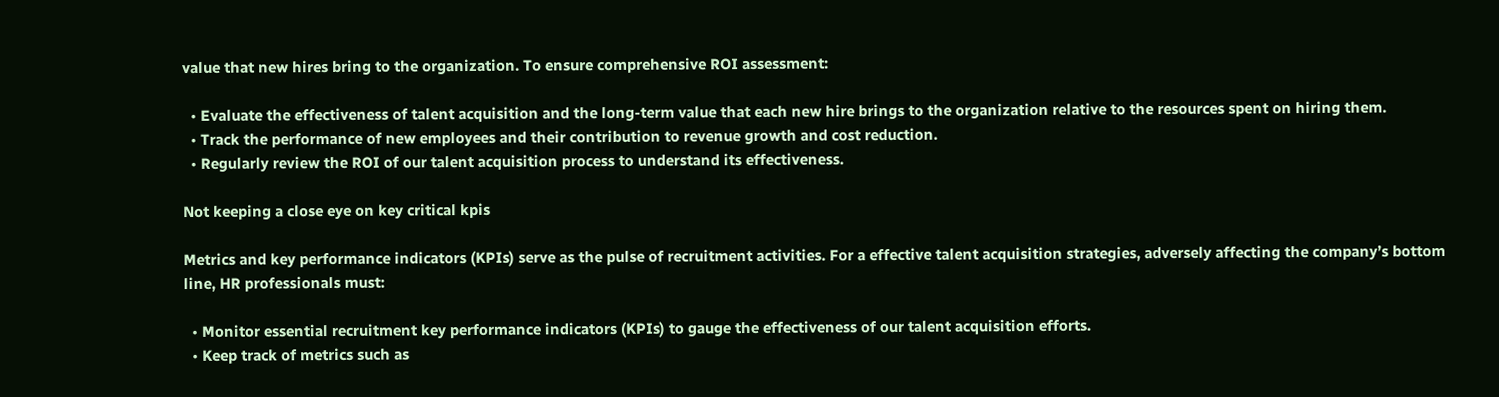value that new hires bring to the organization. To ensure comprehensive ROI assessment:

  • Evaluate the effectiveness of talent acquisition and the long-term value that each new hire brings to the organization relative to the resources spent on hiring them.
  • Track the performance of new employees and their contribution to revenue growth and cost reduction.
  • Regularly review the ROI of our talent acquisition process to understand its effectiveness.

Not keeping a close eye on key critical kpis

Metrics and key performance indicators (KPIs) serve as the pulse of recruitment activities. For a effective talent acquisition strategies, adversely affecting the company’s bottom line, HR professionals must:

  • Monitor essential recruitment key performance indicators (KPIs) to gauge the effectiveness of our talent acquisition efforts.
  • Keep track of metrics such as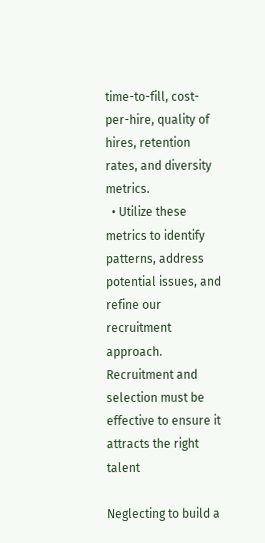time-to-fill, cost-per-hire, quality of hires, retention rates, and diversity metrics.
  • Utilize these metrics to identify patterns, address potential issues, and refine our recruitment approach.
Recruitment and selection must be effective to ensure it attracts the right talent

Neglecting to build a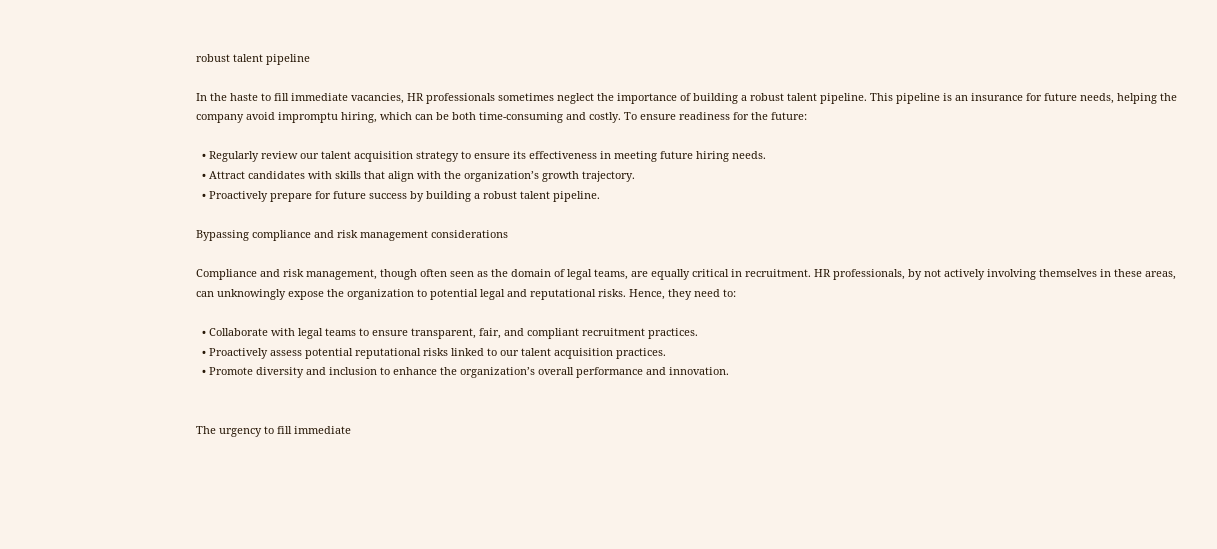robust talent pipeline

In the haste to fill immediate vacancies, HR professionals sometimes neglect the importance of building a robust talent pipeline. This pipeline is an insurance for future needs, helping the company avoid impromptu hiring, which can be both time-consuming and costly. To ensure readiness for the future:

  • Regularly review our talent acquisition strategy to ensure its effectiveness in meeting future hiring needs.
  • Attract candidates with skills that align with the organization’s growth trajectory.
  • Proactively prepare for future success by building a robust talent pipeline.

Bypassing compliance and risk management considerations

Compliance and risk management, though often seen as the domain of legal teams, are equally critical in recruitment. HR professionals, by not actively involving themselves in these areas, can unknowingly expose the organization to potential legal and reputational risks. Hence, they need to:

  • Collaborate with legal teams to ensure transparent, fair, and compliant recruitment practices.
  • Proactively assess potential reputational risks linked to our talent acquisition practices.
  • Promote diversity and inclusion to enhance the organization’s overall performance and innovation.


The urgency to fill immediate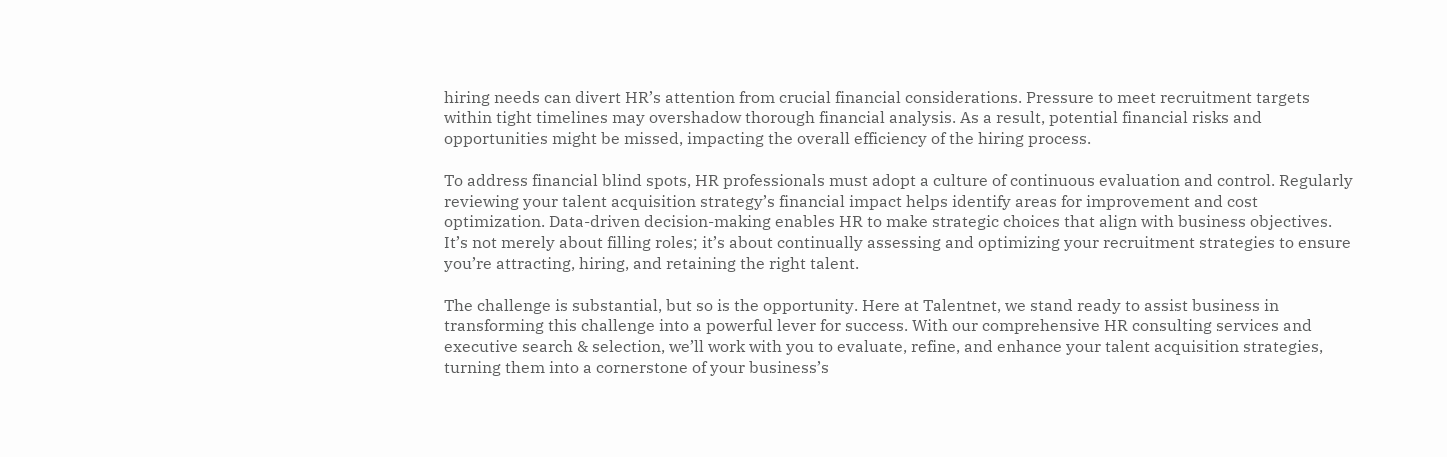hiring needs can divert HR’s attention from crucial financial considerations. Pressure to meet recruitment targets within tight timelines may overshadow thorough financial analysis. As a result, potential financial risks and opportunities might be missed, impacting the overall efficiency of the hiring process.

To address financial blind spots, HR professionals must adopt a culture of continuous evaluation and control. Regularly reviewing your talent acquisition strategy’s financial impact helps identify areas for improvement and cost optimization. Data-driven decision-making enables HR to make strategic choices that align with business objectives.  It’s not merely about filling roles; it’s about continually assessing and optimizing your recruitment strategies to ensure you’re attracting, hiring, and retaining the right talent.

The challenge is substantial, but so is the opportunity. Here at Talentnet, we stand ready to assist business in transforming this challenge into a powerful lever for success. With our comprehensive HR consulting services and executive search & selection, we’ll work with you to evaluate, refine, and enhance your talent acquisition strategies, turning them into a cornerstone of your business’s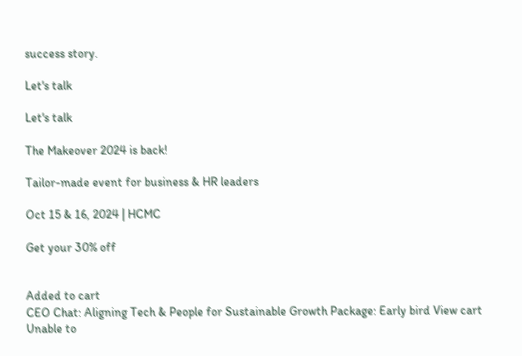success story.

Let's talk

Let's talk

The Makeover 2024 is back!

Tailor-made event for business & HR leaders

Oct 15 & 16, 2024 | HCMC

Get your 30% off


Added to cart
CEO Chat: Aligning Tech & People for Sustainable Growth Package: Early bird View cart
Unable to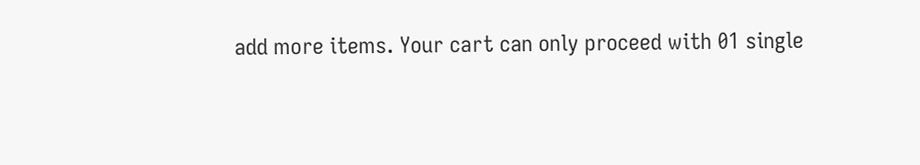add more items. Your cart can only proceed with 01 single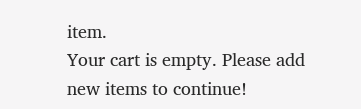item.
Your cart is empty. Please add new items to continue!